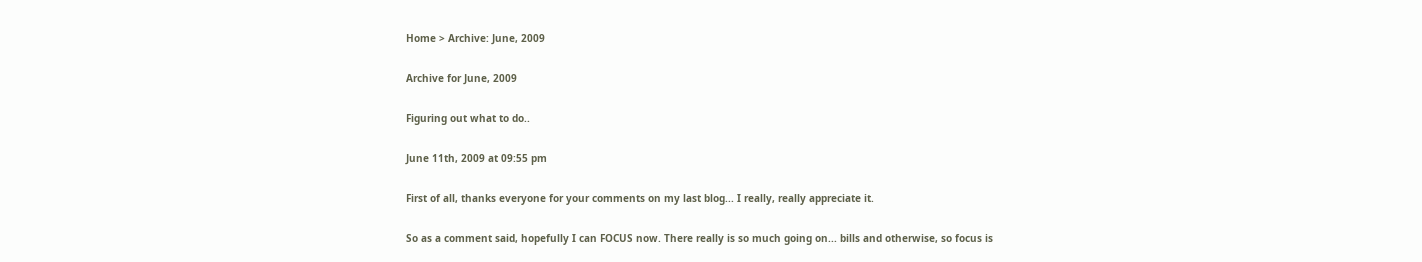Home > Archive: June, 2009

Archive for June, 2009

Figuring out what to do..

June 11th, 2009 at 09:55 pm

First of all, thanks everyone for your comments on my last blog... I really, really appreciate it.

So as a comment said, hopefully I can FOCUS now. There really is so much going on... bills and otherwise, so focus is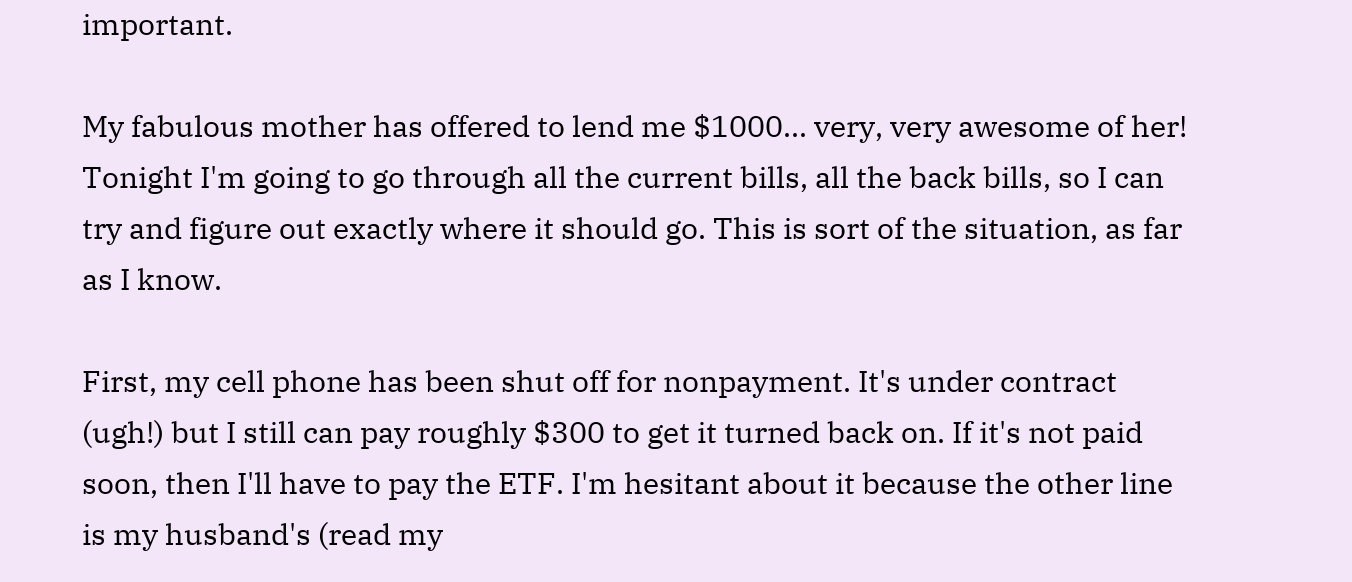important.

My fabulous mother has offered to lend me $1000... very, very awesome of her! Tonight I'm going to go through all the current bills, all the back bills, so I can try and figure out exactly where it should go. This is sort of the situation, as far as I know.

First, my cell phone has been shut off for nonpayment. It's under contract (ugh!) but I still can pay roughly $300 to get it turned back on. If it's not paid soon, then I'll have to pay the ETF. I'm hesitant about it because the other line is my husband's (read my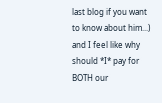last blog if you want to know about him...) and I feel like why should *I* pay for BOTH our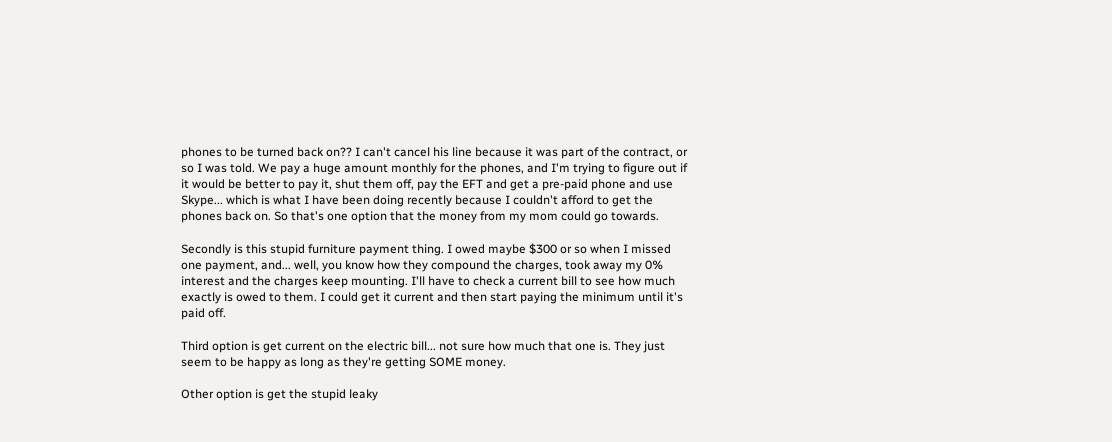phones to be turned back on?? I can't cancel his line because it was part of the contract, or so I was told. We pay a huge amount monthly for the phones, and I'm trying to figure out if it would be better to pay it, shut them off, pay the EFT and get a pre-paid phone and use Skype... which is what I have been doing recently because I couldn't afford to get the phones back on. So that's one option that the money from my mom could go towards.

Secondly is this stupid furniture payment thing. I owed maybe $300 or so when I missed one payment, and... well, you know how they compound the charges, took away my 0% interest and the charges keep mounting. I'll have to check a current bill to see how much exactly is owed to them. I could get it current and then start paying the minimum until it's paid off.

Third option is get current on the electric bill... not sure how much that one is. They just seem to be happy as long as they're getting SOME money.

Other option is get the stupid leaky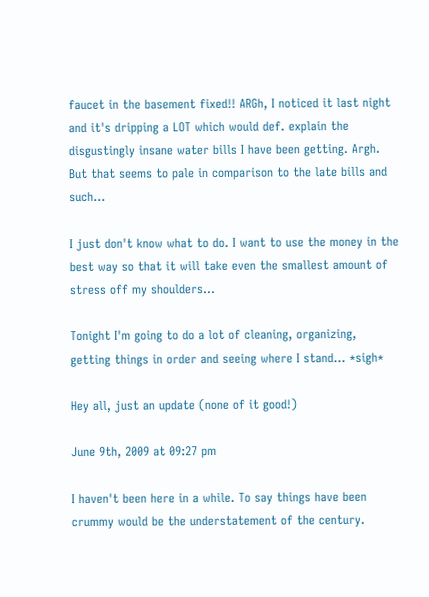faucet in the basement fixed!! ARGh, I noticed it last night and it's dripping a LOT which would def. explain the disgustingly insane water bills I have been getting. Argh. But that seems to pale in comparison to the late bills and such...

I just don't know what to do. I want to use the money in the best way so that it will take even the smallest amount of stress off my shoulders...

Tonight I'm going to do a lot of cleaning, organizing, getting things in order and seeing where I stand... *sigh*

Hey all, just an update (none of it good!)

June 9th, 2009 at 09:27 pm

I haven't been here in a while. To say things have been crummy would be the understatement of the century.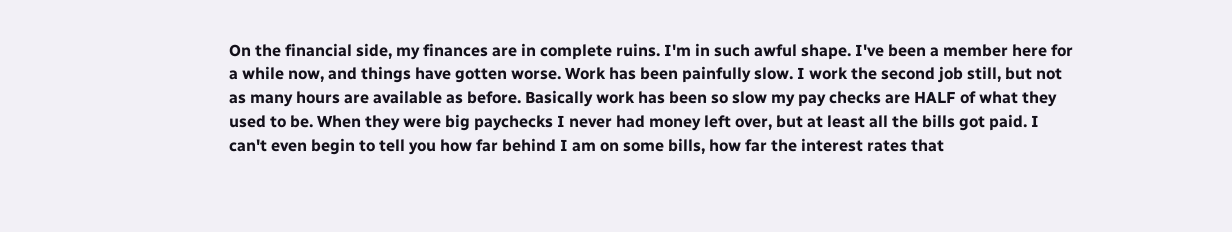On the financial side, my finances are in complete ruins. I'm in such awful shape. I've been a member here for a while now, and things have gotten worse. Work has been painfully slow. I work the second job still, but not as many hours are available as before. Basically work has been so slow my pay checks are HALF of what they used to be. When they were big paychecks I never had money left over, but at least all the bills got paid. I can't even begin to tell you how far behind I am on some bills, how far the interest rates that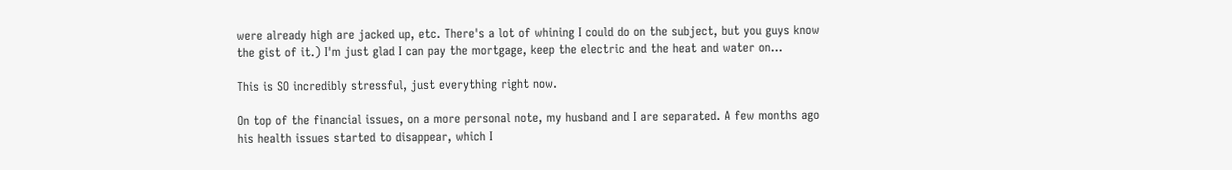were already high are jacked up, etc. There's a lot of whining I could do on the subject, but you guys know the gist of it.) I'm just glad I can pay the mortgage, keep the electric and the heat and water on...

This is SO incredibly stressful, just everything right now.

On top of the financial issues, on a more personal note, my husband and I are separated. A few months ago his health issues started to disappear, which I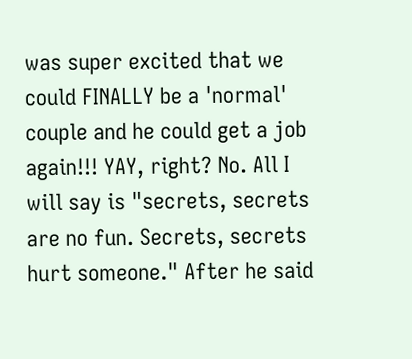was super excited that we could FINALLY be a 'normal' couple and he could get a job again!!! YAY, right? No. All I will say is "secrets, secrets are no fun. Secrets, secrets hurt someone." After he said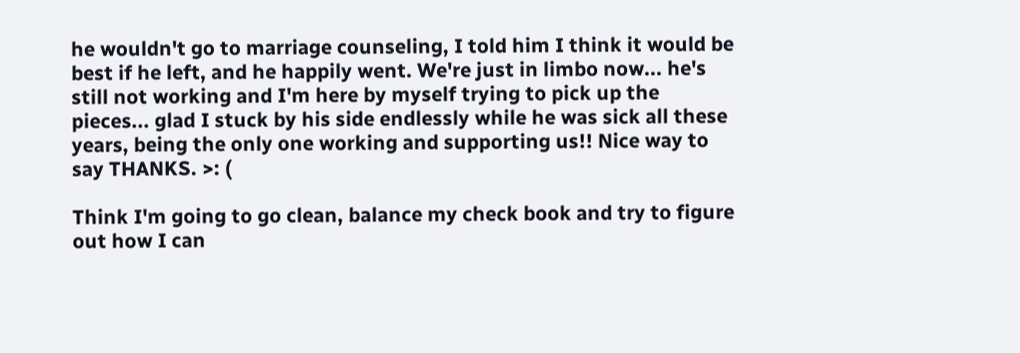he wouldn't go to marriage counseling, I told him I think it would be best if he left, and he happily went. We're just in limbo now... he's still not working and I'm here by myself trying to pick up the pieces... glad I stuck by his side endlessly while he was sick all these years, being the only one working and supporting us!! Nice way to say THANKS. >: (

Think I'm going to go clean, balance my check book and try to figure out how I can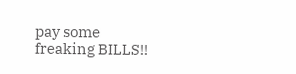pay some freaking BILLS!!